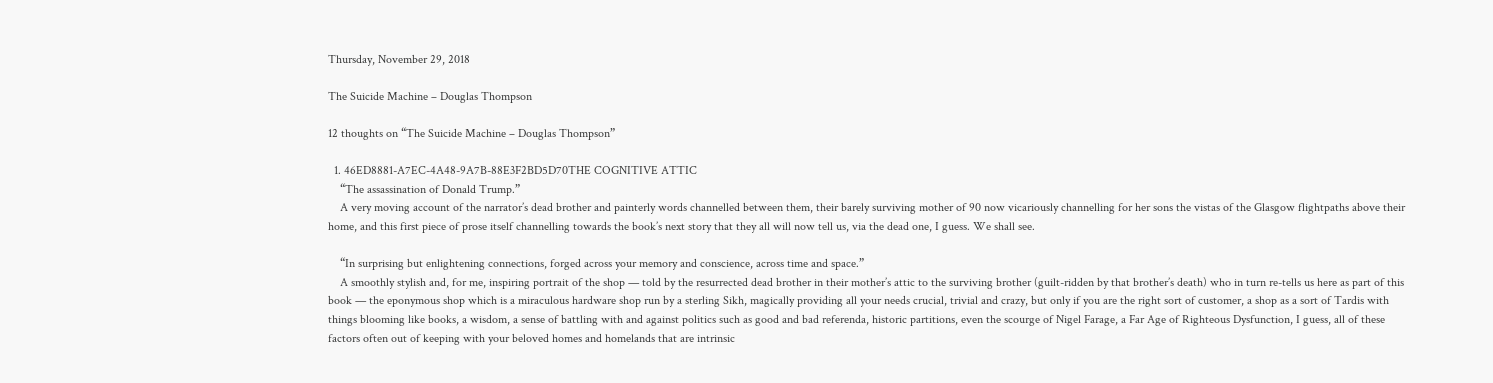Thursday, November 29, 2018

The Suicide Machine – Douglas Thompson

12 thoughts on “The Suicide Machine – Douglas Thompson”

  1. 46ED8881-A7EC-4A48-9A7B-88E3F2BD5D70THE COGNITIVE ATTIC
    “The assassination of Donald Trump.”
    A very moving account of the narrator’s dead brother and painterly words channelled between them, their barely surviving mother of 90 now vicariously channelling for her sons the vistas of the Glasgow flightpaths above their home, and this first piece of prose itself channelling towards the book’s next story that they all will now tell us, via the dead one, I guess. We shall see.

    “In surprising but enlightening connections, forged across your memory and conscience, across time and space.”
    A smoothly stylish and, for me, inspiring portrait of the shop — told by the resurrected dead brother in their mother’s attic to the surviving brother (guilt-ridden by that brother’s death) who in turn re-tells us here as part of this book — the eponymous shop which is a miraculous hardware shop run by a sterling Sikh, magically providing all your needs crucial, trivial and crazy, but only if you are the right sort of customer, a shop as a sort of Tardis with things blooming like books, a wisdom, a sense of battling with and against politics such as good and bad referenda, historic partitions, even the scourge of Nigel Farage, a Far Age of Righteous Dysfunction, I guess, all of these factors often out of keeping with your beloved homes and homelands that are intrinsic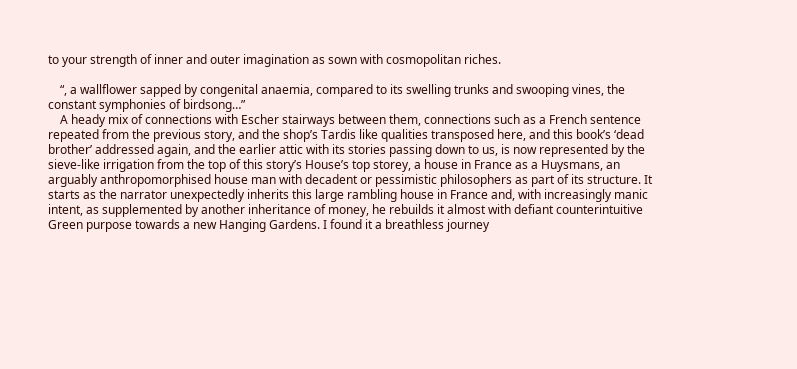to your strength of inner and outer imagination as sown with cosmopolitan riches.

    “, a wallflower sapped by congenital anaemia, compared to its swelling trunks and swooping vines, the constant symphonies of birdsong…”
    A heady mix of connections with Escher stairways between them, connections such as a French sentence repeated from the previous story, and the shop’s Tardis like qualities transposed here, and this book’s ‘dead brother’ addressed again, and the earlier attic with its stories passing down to us, is now represented by the sieve-like irrigation from the top of this story’s House’s top storey, a house in France as a Huysmans, an arguably anthropomorphised house man with decadent or pessimistic philosophers as part of its structure. It starts as the narrator unexpectedly inherits this large rambling house in France and, with increasingly manic intent, as supplemented by another inheritance of money, he rebuilds it almost with defiant counterintuitive Green purpose towards a new Hanging Gardens. I found it a breathless journey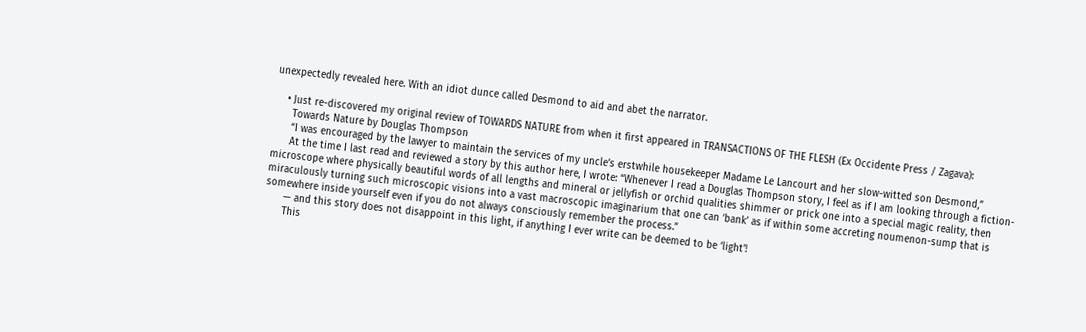unexpectedly revealed here. With an idiot dunce called Desmond to aid and abet the narrator.

    • Just re-discovered my original review of TOWARDS NATURE from when it first appeared in TRANSACTIONS OF THE FLESH (Ex Occidente Press / Zagava):
      Towards Nature by Douglas Thompson
      “I was encouraged by the lawyer to maintain the services of my uncle’s erstwhile housekeeper Madame Le Lancourt and her slow-witted son Desmond,”
      At the time I last read and reviewed a story by this author here, I wrote: “Whenever I read a Douglas Thompson story, I feel as if I am looking through a fiction-microscope where physically beautiful words of all lengths and mineral or jellyfish or orchid qualities shimmer or prick one into a special magic reality, then miraculously turning such microscopic visions into a vast macroscopic imaginarium that one can ‘bank’ as if within some accreting noumenon-sump that is somewhere inside yourself even if you do not always consciously remember the process.”
      — and this story does not disappoint in this light, if anything I ever write can be deemed to be ‘light’!
      This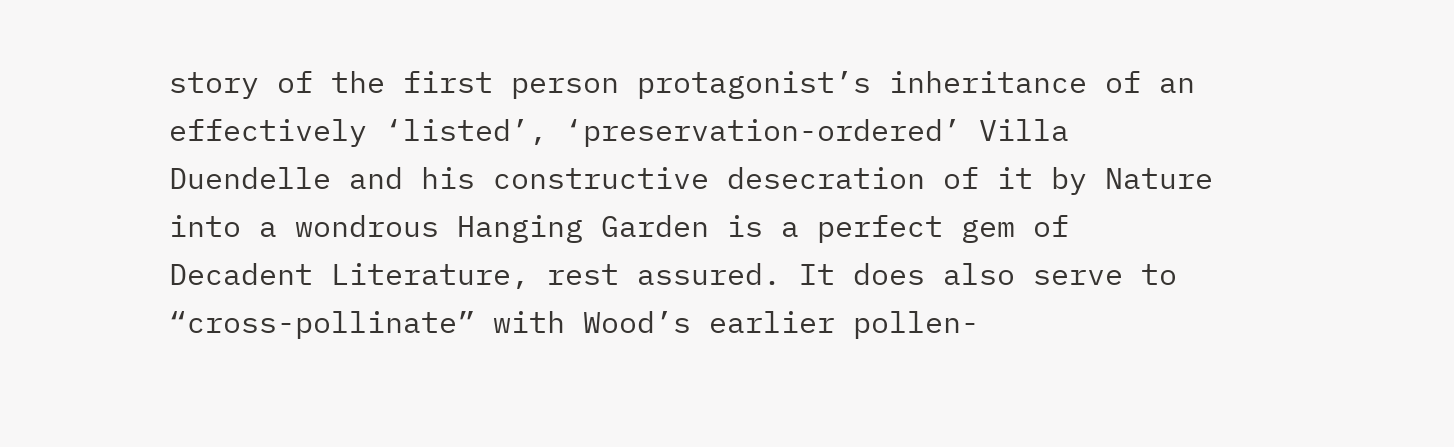story of the first person protagonist’s inheritance of an effectively ‘listed’, ‘preservation-ordered’ Villa Duendelle and his constructive desecration of it by Nature into a wondrous Hanging Garden is a perfect gem of Decadent Literature, rest assured. It does also serve to “cross-pollinate” with Wood’s earlier pollen-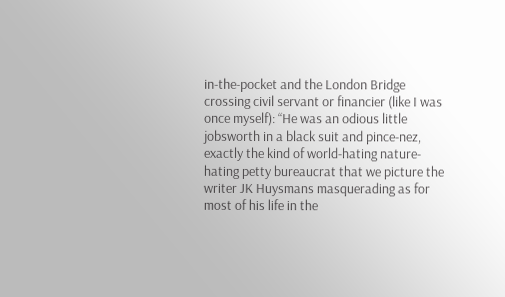in-the-pocket and the London Bridge crossing civil servant or financier (like I was once myself): “He was an odious little jobsworth in a black suit and pince-nez, exactly the kind of world-hating nature-hating petty bureaucrat that we picture the writer JK Huysmans masquerading as for most of his life in the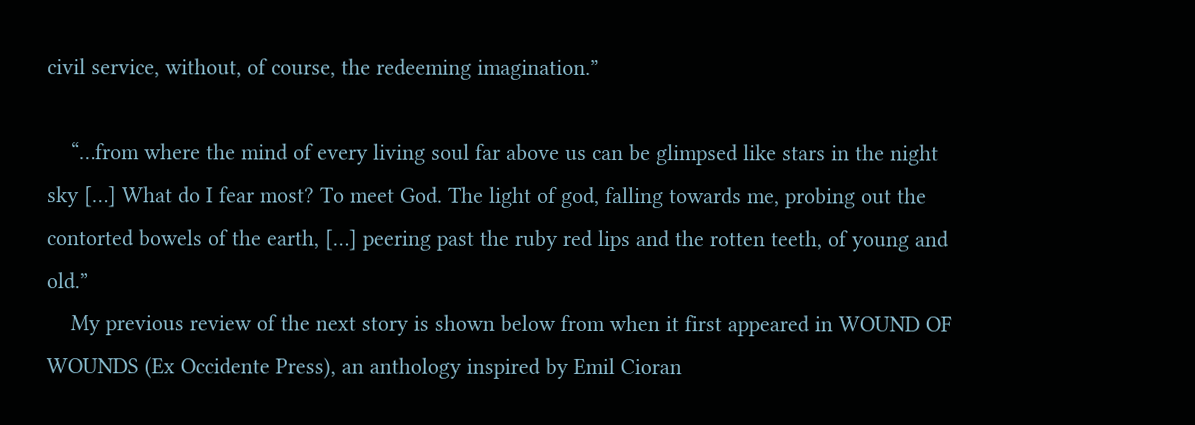civil service, without, of course, the redeeming imagination.”

    “…from where the mind of every living soul far above us can be glimpsed like stars in the night sky […] What do I fear most? To meet God. The light of god, falling towards me, probing out the contorted bowels of the earth, […] peering past the ruby red lips and the rotten teeth, of young and old.”
    My previous review of the next story is shown below from when it first appeared in WOUND OF WOUNDS (Ex Occidente Press), an anthology inspired by Emil Cioran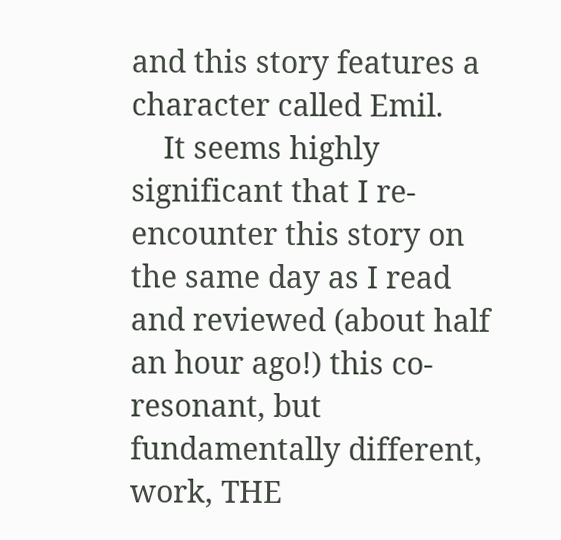and this story features a character called Emil.
    It seems highly significant that I re-encounter this story on the same day as I read and reviewed (about half an hour ago!) this co-resonant, but fundamentally different, work, THE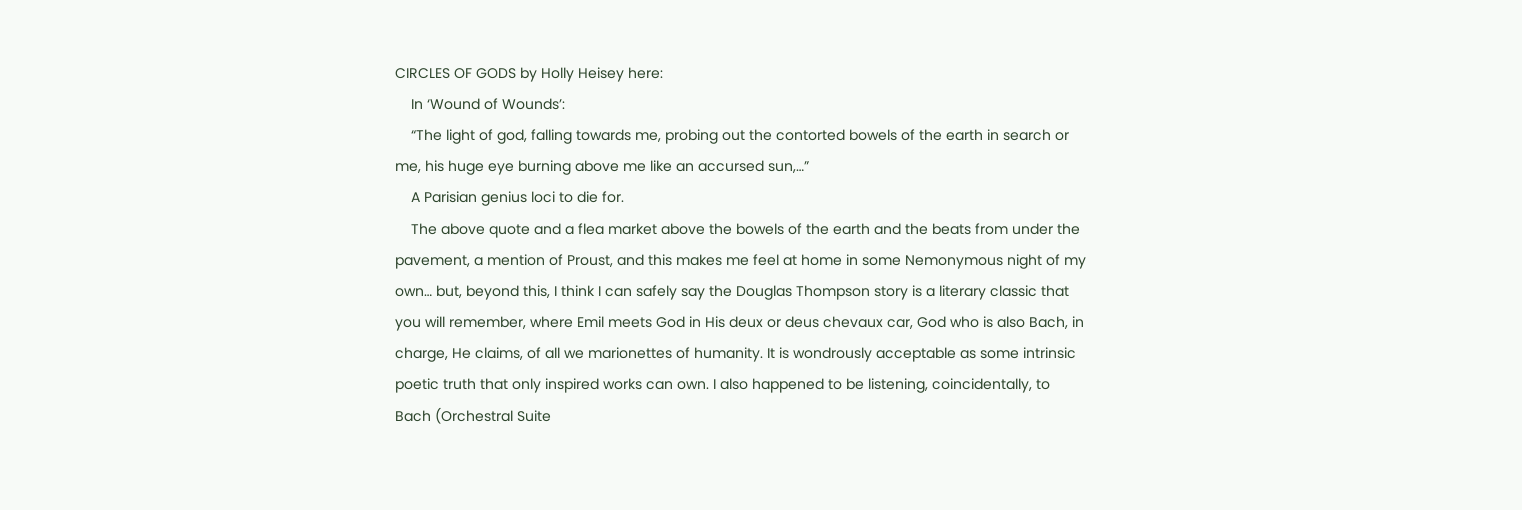CIRCLES OF GODS by Holly Heisey here:
    In ‘Wound of Wounds’:
    “The light of god, falling towards me, probing out the contorted bowels of the earth in search or me, his huge eye burning above me like an accursed sun,…”
    A Parisian genius loci to die for.
    The above quote and a flea market above the bowels of the earth and the beats from under the pavement, a mention of Proust, and this makes me feel at home in some Nemonymous night of my own… but, beyond this, I think I can safely say the Douglas Thompson story is a literary classic that you will remember, where Emil meets God in His deux or deus chevaux car, God who is also Bach, in charge, He claims, of all we marionettes of humanity. It is wondrously acceptable as some intrinsic poetic truth that only inspired works can own. I also happened to be listening, coincidentally, to Bach (Orchestral Suite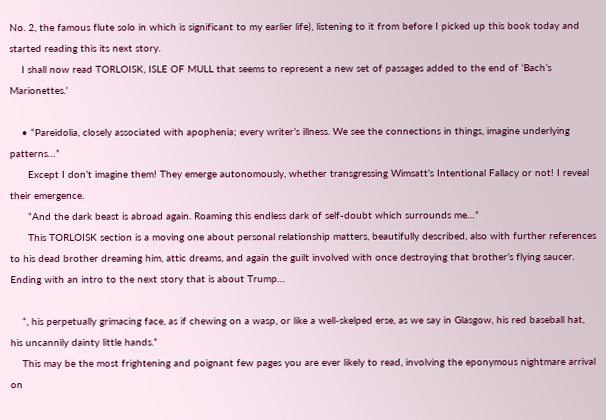No. 2, the famous flute solo in which is significant to my earlier life), listening to it from before I picked up this book today and started reading this its next story.
    I shall now read TORLOISK, ISLE OF MULL that seems to represent a new set of passages added to the end of ‘Bach’s Marionettes.’

    • “Pareidolia, closely associated with apophenia; every writer’s illness. We see the connections in things, imagine underlying patterns…”
      Except I don’t imagine them! They emerge autonomously, whether transgressing Wimsatt’s Intentional Fallacy or not! I reveal their emergence.
      “And the dark beast is abroad again. Roaming this endless dark of self-doubt which surrounds me…”
      This TORLOISK section is a moving one about personal relationship matters, beautifully described, also with further references to his dead brother dreaming him, attic dreams, and again the guilt involved with once destroying that brother’s flying saucer. Ending with an intro to the next story that is about Trump…

    “, his perpetually grimacing face, as if chewing on a wasp, or like a well-skelped erse, as we say in Glasgow, his red baseball hat, his uncannily dainty little hands.”
    This may be the most frightening and poignant few pages you are ever likely to read, involving the eponymous nightmare arrival on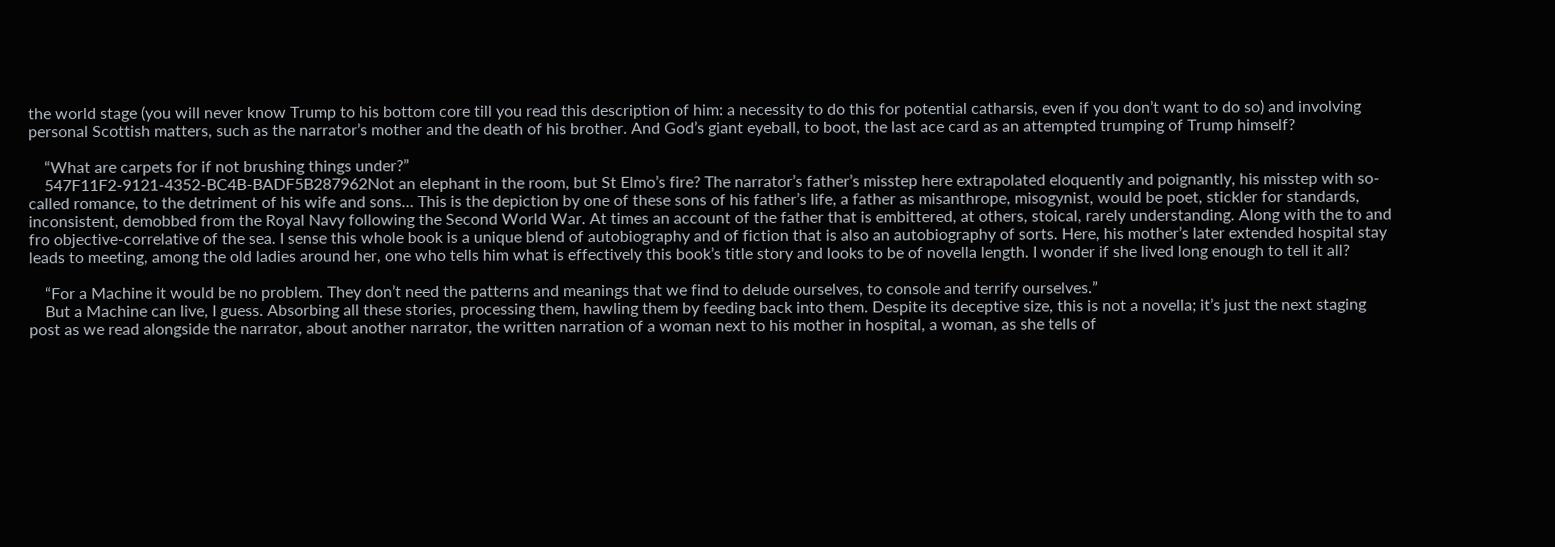the world stage (you will never know Trump to his bottom core till you read this description of him: a necessity to do this for potential catharsis, even if you don’t want to do so) and involving personal Scottish matters, such as the narrator’s mother and the death of his brother. And God’s giant eyeball, to boot, the last ace card as an attempted trumping of Trump himself?

    “What are carpets for if not brushing things under?”
    547F11F2-9121-4352-BC4B-BADF5B287962Not an elephant in the room, but St Elmo’s fire? The narrator’s father’s misstep here extrapolated eloquently and poignantly, his misstep with so-called romance, to the detriment of his wife and sons… This is the depiction by one of these sons of his father’s life, a father as misanthrope, misogynist, would be poet, stickler for standards, inconsistent, demobbed from the Royal Navy following the Second World War. At times an account of the father that is embittered, at others, stoical, rarely understanding. Along with the to and fro objective-correlative of the sea. I sense this whole book is a unique blend of autobiography and of fiction that is also an autobiography of sorts. Here, his mother’s later extended hospital stay leads to meeting, among the old ladies around her, one who tells him what is effectively this book’s title story and looks to be of novella length. I wonder if she lived long enough to tell it all?

    “For a Machine it would be no problem. They don’t need the patterns and meanings that we find to delude ourselves, to console and terrify ourselves.”
    But a Machine can live, I guess. Absorbing all these stories, processing them, hawling them by feeding back into them. Despite its deceptive size, this is not a novella; it’s just the next staging post as we read alongside the narrator, about another narrator, the written narration of a woman next to his mother in hospital, a woman, as she tells of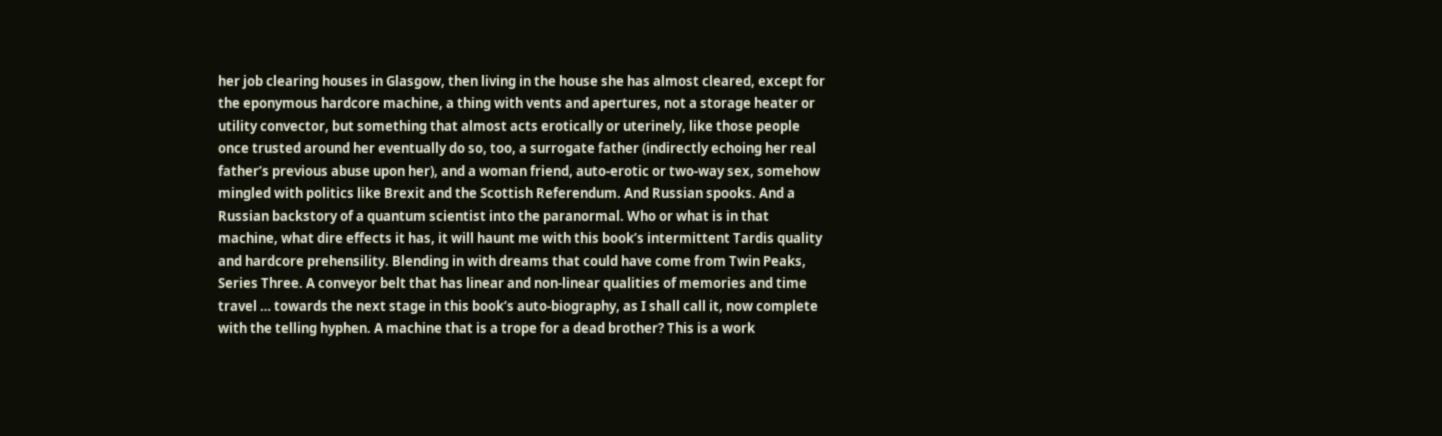her job clearing houses in Glasgow, then living in the house she has almost cleared, except for the eponymous hardcore machine, a thing with vents and apertures, not a storage heater or utility convector, but something that almost acts erotically or uterinely, like those people once trusted around her eventually do so, too, a surrogate father (indirectly echoing her real father’s previous abuse upon her), and a woman friend, auto-erotic or two-way sex, somehow mingled with politics like Brexit and the Scottish Referendum. And Russian spooks. And a Russian backstory of a quantum scientist into the paranormal. Who or what is in that machine, what dire effects it has, it will haunt me with this book’s intermittent Tardis quality and hardcore prehensility. Blending in with dreams that could have come from Twin Peaks, Series Three. A conveyor belt that has linear and non-linear qualities of memories and time travel … towards the next stage in this book’s auto-biography, as I shall call it, now complete with the telling hyphen. A machine that is a trope for a dead brother? This is a work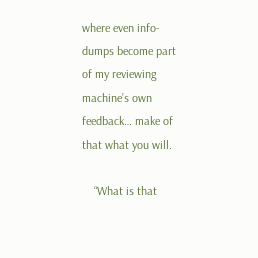where even info-dumps become part of my reviewing machine’s own feedback… make of that what you will.

    “What is that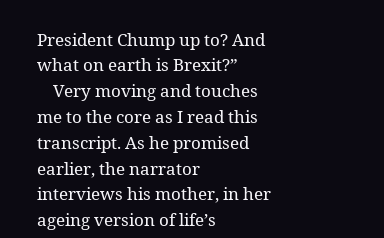President Chump up to? And what on earth is Brexit?”
    Very moving and touches me to the core as I read this transcript. As he promised earlier, the narrator interviews his mother, in her ageing version of life’s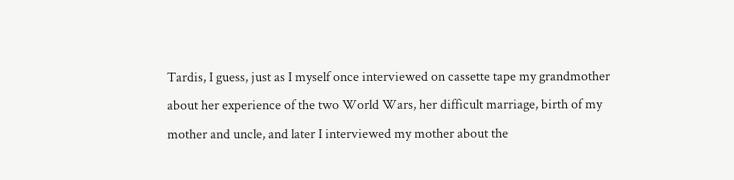Tardis, I guess, just as I myself once interviewed on cassette tape my grandmother about her experience of the two World Wars, her difficult marriage, birth of my mother and uncle, and later I interviewed my mother about the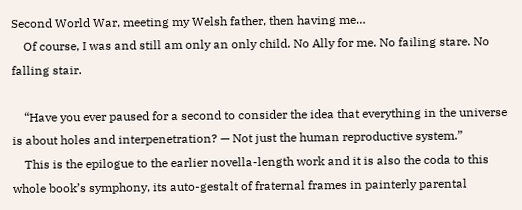Second World War, meeting my Welsh father, then having me…
    Of course, I was and still am only an only child. No Ally for me. No failing stare. No falling stair.

    “Have you ever paused for a second to consider the idea that everything in the universe is about holes and interpenetration? — Not just the human reproductive system.”
    This is the epilogue to the earlier novella-length work and it is also the coda to this whole book’s symphony, its auto-gestalt of fraternal frames in painterly parental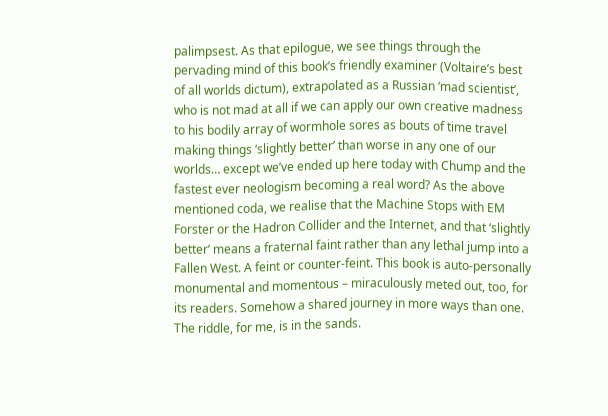palimpsest. As that epilogue, we see things through the pervading mind of this book’s friendly examiner (Voltaire’s best of all worlds dictum), extrapolated as a Russian ‘mad scientist’, who is not mad at all if we can apply our own creative madness to his bodily array of wormhole sores as bouts of time travel making things ‘slightly better’ than worse in any one of our worlds… except we’ve ended up here today with Chump and the fastest ever neologism becoming a real word? As the above mentioned coda, we realise that the Machine Stops with EM Forster or the Hadron Collider and the Internet, and that ‘slightly better’ means a fraternal faint rather than any lethal jump into a Fallen West. A feint or counter-feint. This book is auto-personally monumental and momentous – miraculously meted out, too, for its readers. Somehow a shared journey in more ways than one. The riddle, for me, is in the sands.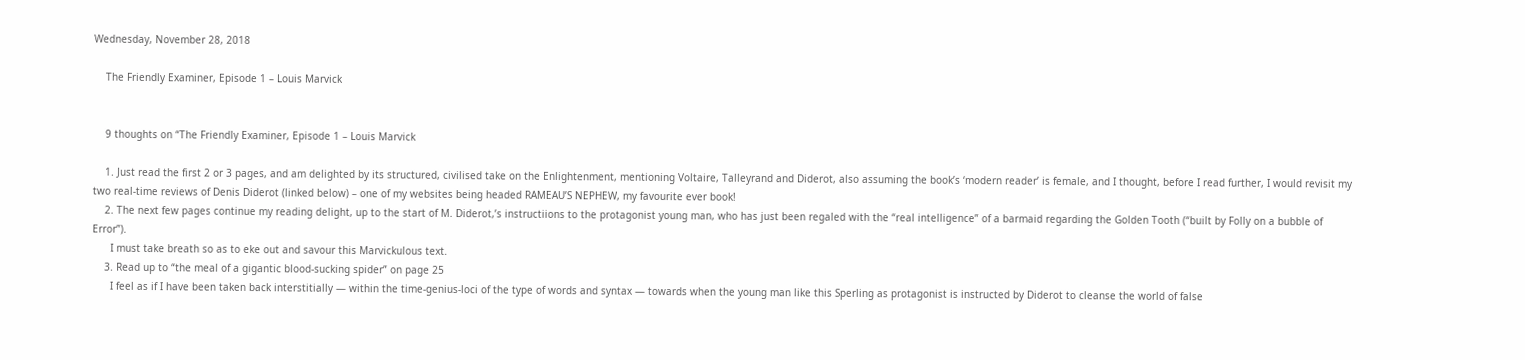Wednesday, November 28, 2018

    The Friendly Examiner, Episode 1 – Louis Marvick


    9 thoughts on “The Friendly Examiner, Episode 1 – Louis Marvick

    1. Just read the first 2 or 3 pages, and am delighted by its structured, civilised take on the Enlightenment, mentioning Voltaire, Talleyrand and Diderot, also assuming the book’s ‘modern reader’ is female, and I thought, before I read further, I would revisit my two real-time reviews of Denis Diderot (linked below) – one of my websites being headed RAMEAU’S NEPHEW, my favourite ever book!
    2. The next few pages continue my reading delight, up to the start of M. Diderot,’s instructiions to the protagonist young man, who has just been regaled with the “real intelligence” of a barmaid regarding the Golden Tooth (“built by Folly on a bubble of Error”).
      I must take breath so as to eke out and savour this Marvickulous text.
    3. Read up to “the meal of a gigantic blood-sucking spider” on page 25
      I feel as if I have been taken back interstitially — within the time-genius-loci of the type of words and syntax — towards when the young man like this Sperling as protagonist is instructed by Diderot to cleanse the world of false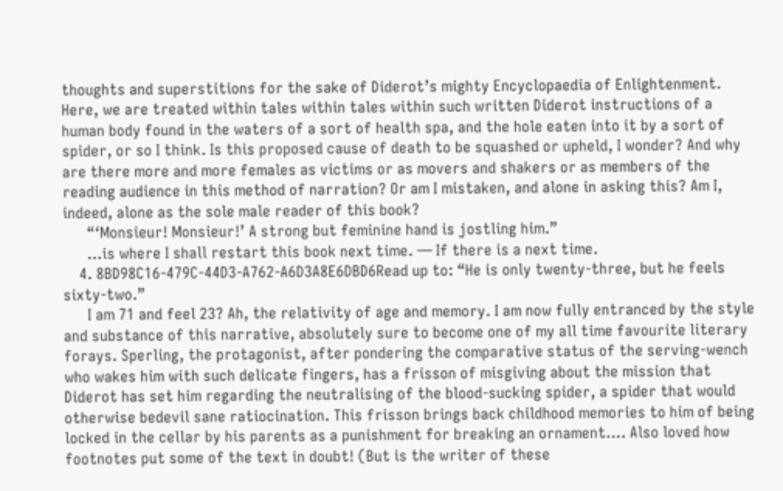thoughts and superstitions for the sake of Diderot’s mighty Encyclopaedia of Enlightenment. Here, we are treated within tales within tales within such written Diderot instructions of a human body found in the waters of a sort of health spa, and the hole eaten into it by a sort of spider, or so I think. Is this proposed cause of death to be squashed or upheld, I wonder? And why are there more and more females as victims or as movers and shakers or as members of the reading audience in this method of narration? Or am I mistaken, and alone in asking this? Am I, indeed, alone as the sole male reader of this book?
      “‘Monsieur! Monsieur!’ A strong but feminine hand is jostling him.”
      …is where I shall restart this book next time. — If there is a next time.
    4. 8BD98C16-479C-44D3-A762-A6D3A8E6DBD6Read up to: “He is only twenty-three, but he feels sixty-two.”
      I am 71 and feel 23? Ah, the relativity of age and memory. I am now fully entranced by the style and substance of this narrative, absolutely sure to become one of my all time favourite literary forays. Sperling, the protagonist, after pondering the comparative status of the serving-wench who wakes him with such delicate fingers, has a frisson of misgiving about the mission that Diderot has set him regarding the neutralising of the blood-sucking spider, a spider that would otherwise bedevil sane ratiocination. This frisson brings back childhood memories to him of being locked in the cellar by his parents as a punishment for breaking an ornament…. Also loved how footnotes put some of the text in doubt! (But is the writer of these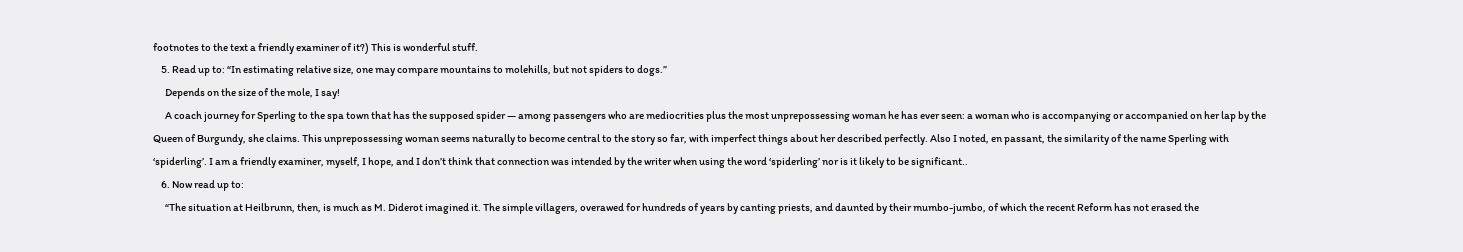footnotes to the text a friendly examiner of it?) This is wonderful stuff.
    5. Read up to: “In estimating relative size, one may compare mountains to molehills, but not spiders to dogs.”
      Depends on the size of the mole, I say!
      A coach journey for Sperling to the spa town that has the supposed spider — among passengers who are mediocrities plus the most unprepossessing woman he has ever seen: a woman who is accompanying or accompanied on her lap by the Queen of Burgundy, she claims. This unprepossessing woman seems naturally to become central to the story so far, with imperfect things about her described perfectly. Also I noted, en passant, the similarity of the name Sperling with ‘spiderling’. I am a friendly examiner, myself, I hope, and I don’t think that connection was intended by the writer when using the word ‘spiderling’ nor is it likely to be significant..
    6. Now read up to:
      “The situation at Heilbrunn, then, is much as M. Diderot imagined it. The simple villagers, overawed for hundreds of years by canting priests, and daunted by their mumbo-jumbo, of which the recent Reform has not erased the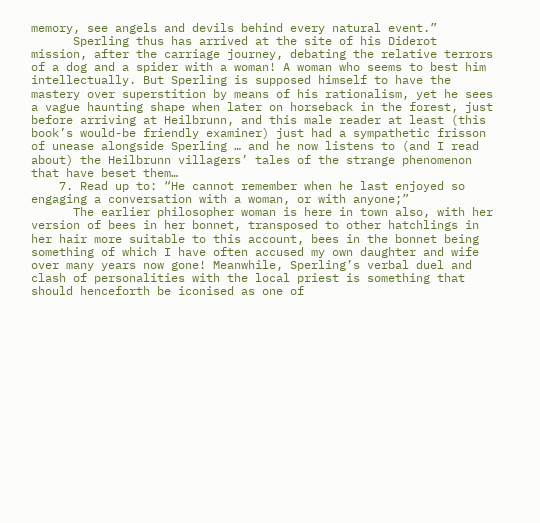memory, see angels and devils behind every natural event.”
      Sperling thus has arrived at the site of his Diderot mission, after the carriage journey, debating the relative terrors of a dog and a spider with a woman! A woman who seems to best him intellectually. But Sperling is supposed himself to have the mastery over superstition by means of his rationalism, yet he sees a vague haunting shape when later on horseback in the forest, just before arriving at Heilbrunn, and this male reader at least (this book’s would-be friendly examiner) just had a sympathetic frisson of unease alongside Sperling … and he now listens to (and I read about) the Heilbrunn villagers’ tales of the strange phenomenon that have beset them…
    7. Read up to: “He cannot remember when he last enjoyed so engaging a conversation with a woman, or with anyone;”
      The earlier philosopher woman is here in town also, with her version of bees in her bonnet, transposed to other hatchlings in her hair more suitable to this account, bees in the bonnet being something of which I have often accused my own daughter and wife over many years now gone! Meanwhile, Sperling’s verbal duel and clash of personalities with the local priest is something that should henceforth be iconised as one of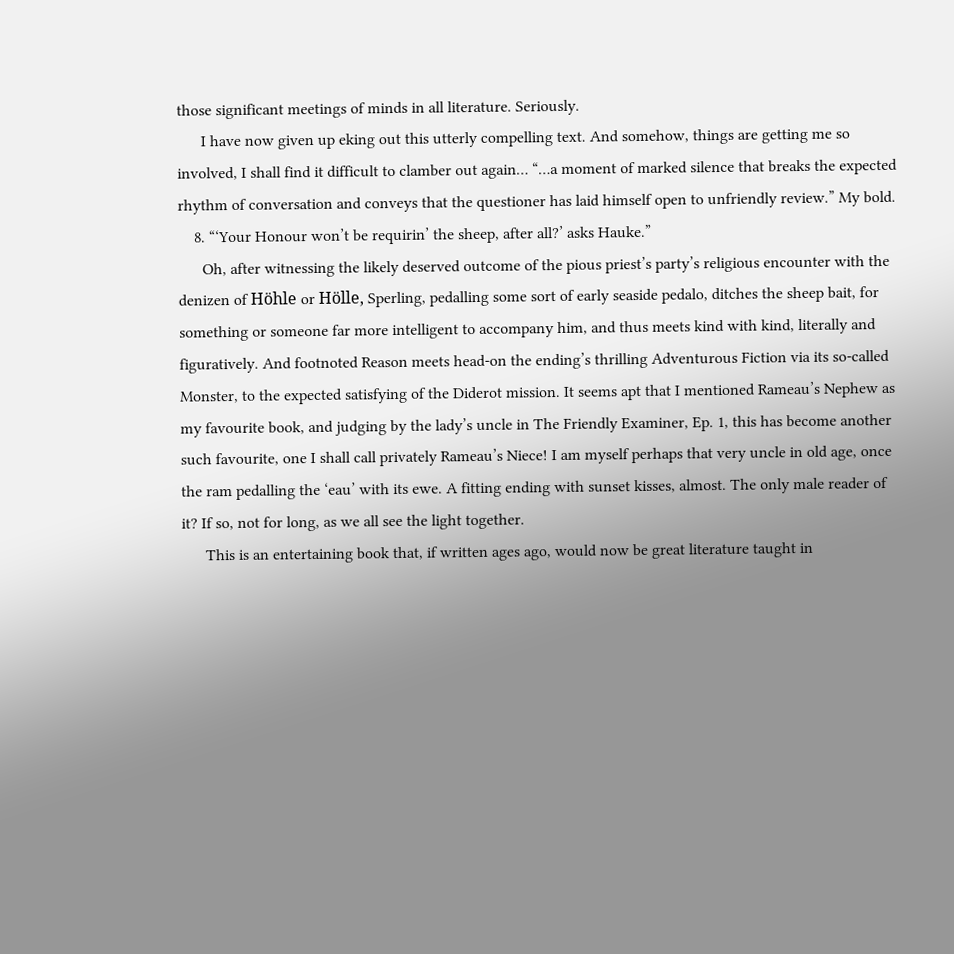those significant meetings of minds in all literature. Seriously.
      I have now given up eking out this utterly compelling text. And somehow, things are getting me so involved, I shall find it difficult to clamber out again… “…a moment of marked silence that breaks the expected rhythm of conversation and conveys that the questioner has laid himself open to unfriendly review.” My bold.
    8. “‘Your Honour won’t be requirin’ the sheep, after all?’ asks Hauke.”
      Oh, after witnessing the likely deserved outcome of the pious priest’s party’s religious encounter with the denizen of Höhle or Hölle, Sperling, pedalling some sort of early seaside pedalo, ditches the sheep bait, for something or someone far more intelligent to accompany him, and thus meets kind with kind, literally and figuratively. And footnoted Reason meets head-on the ending’s thrilling Adventurous Fiction via its so-called Monster, to the expected satisfying of the Diderot mission. It seems apt that I mentioned Rameau’s Nephew as my favourite book, and judging by the lady’s uncle in The Friendly Examiner, Ep. 1, this has become another such favourite, one I shall call privately Rameau’s Niece! I am myself perhaps that very uncle in old age, once the ram pedalling the ‘eau’ with its ewe. A fitting ending with sunset kisses, almost. The only male reader of it? If so, not for long, as we all see the light together.
      This is an entertaining book that, if written ages ago, would now be great literature taught in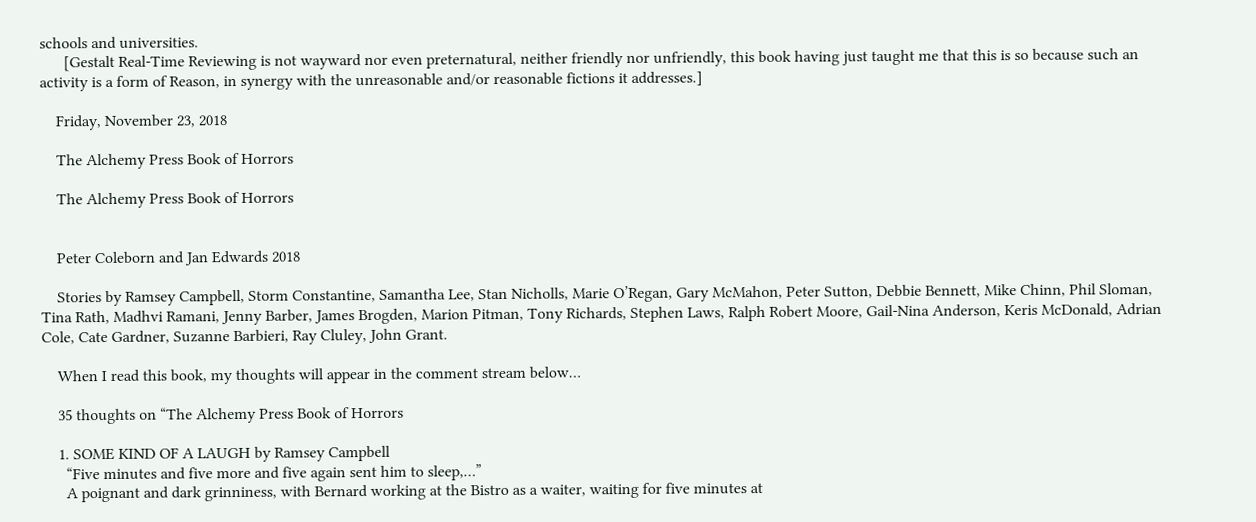schools and universities.
      [Gestalt Real-Time Reviewing is not wayward nor even preternatural, neither friendly nor unfriendly, this book having just taught me that this is so because such an activity is a form of Reason, in synergy with the unreasonable and/or reasonable fictions it addresses.]

    Friday, November 23, 2018

    The Alchemy Press Book of Horrors

    The Alchemy Press Book of Horrors


    Peter Coleborn and Jan Edwards 2018

    Stories by Ramsey Campbell, Storm Constantine, Samantha Lee, Stan Nicholls, Marie O’Regan, Gary McMahon, Peter Sutton, Debbie Bennett, Mike Chinn, Phil Sloman, Tina Rath, Madhvi Ramani, Jenny Barber, James Brogden, Marion Pitman, Tony Richards, Stephen Laws, Ralph Robert Moore, Gail-Nina Anderson, Keris McDonald, Adrian Cole, Cate Gardner, Suzanne Barbieri, Ray Cluley, John Grant.

    When I read this book, my thoughts will appear in the comment stream below…

    35 thoughts on “The Alchemy Press Book of Horrors

    1. SOME KIND OF A LAUGH by Ramsey Campbell
      “Five minutes and five more and five again sent him to sleep,…”
      A poignant and dark grinniness, with Bernard working at the Bistro as a waiter, waiting for five minutes at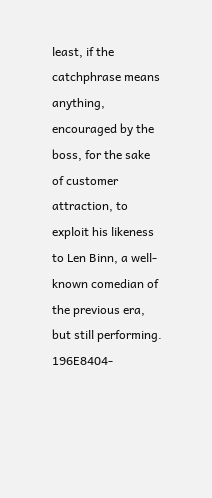least, if the catchphrase means anything, encouraged by the boss, for the sake of customer attraction, to exploit his likeness to Len Binn, a well-known comedian of the previous era, but still performing. 196E8404-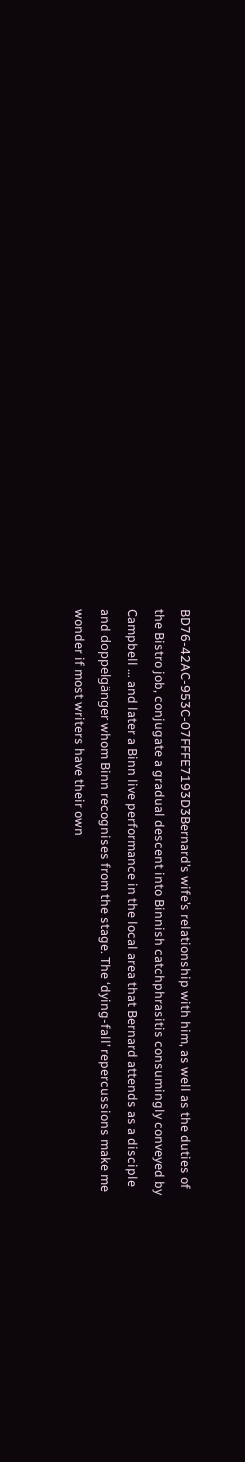BD76-42AC-953C-07FFFE7193D3Bernard’s wife’s relationship with him, as well as the duties of the Bistro job, conjugate a gradual descent into Binnish catchphrasitis consumingly conveyed by Campbell … and later a Binn live performance in the local area that Bernard attends as a disciple and doppelgänger whom Binn recognises from the stage. The ‘dying-fall’ repercussions make me wonder if most writers have their own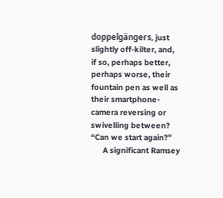doppelgängers, just slightly off-kilter, and, if so, perhaps better, perhaps worse, their fountain pen as well as their smartphone-camera reversing or swivelling between? “Can we start again?”
      A significant Ramsey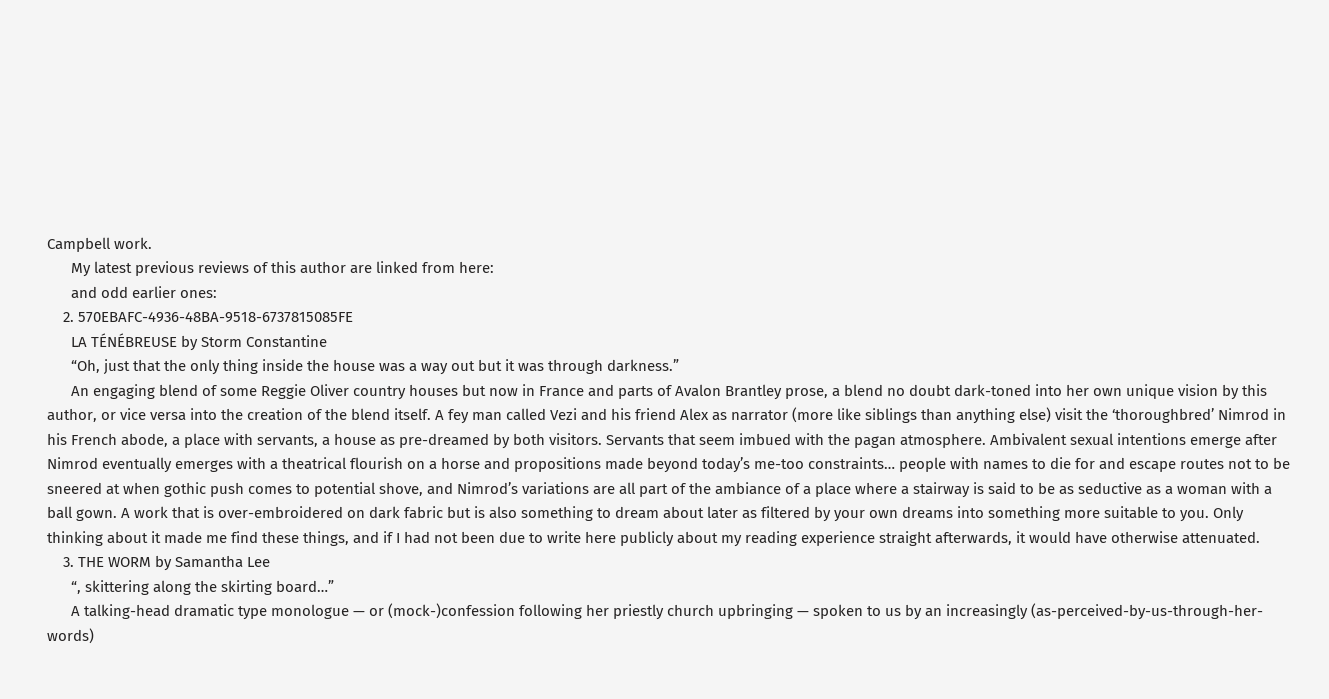Campbell work.
      My latest previous reviews of this author are linked from here:
      and odd earlier ones:
    2. 570EBAFC-4936-48BA-9518-6737815085FE
      LA TÉNÉBREUSE by Storm Constantine
      “Oh, just that the only thing inside the house was a way out but it was through darkness.”
      An engaging blend of some Reggie Oliver country houses but now in France and parts of Avalon Brantley prose, a blend no doubt dark-toned into her own unique vision by this author, or vice versa into the creation of the blend itself. A fey man called Vezi and his friend Alex as narrator (more like siblings than anything else) visit the ‘thoroughbred’ Nimrod in his French abode, a place with servants, a house as pre-dreamed by both visitors. Servants that seem imbued with the pagan atmosphere. Ambivalent sexual intentions emerge after Nimrod eventually emerges with a theatrical flourish on a horse and propositions made beyond today’s me-too constraints… people with names to die for and escape routes not to be sneered at when gothic push comes to potential shove, and Nimrod’s variations are all part of the ambiance of a place where a stairway is said to be as seductive as a woman with a ball gown. A work that is over-embroidered on dark fabric but is also something to dream about later as filtered by your own dreams into something more suitable to you. Only thinking about it made me find these things, and if I had not been due to write here publicly about my reading experience straight afterwards, it would have otherwise attenuated.
    3. THE WORM by Samantha Lee
      “, skittering along the skirting board…”
      A talking-head dramatic type monologue — or (mock-)confession following her priestly church upbringing — spoken to us by an increasingly (as-perceived-by-us-through-her-words)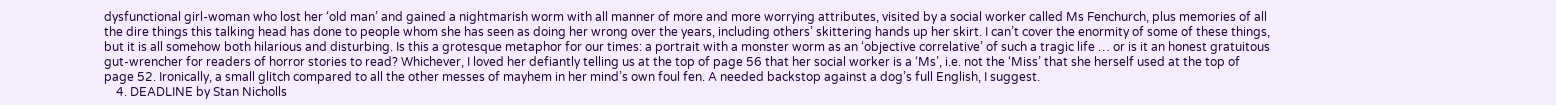dysfunctional girl-woman who lost her ‘old man’ and gained a nightmarish worm with all manner of more and more worrying attributes, visited by a social worker called Ms Fenchurch, plus memories of all the dire things this talking head has done to people whom she has seen as doing her wrong over the years, including others’ skittering hands up her skirt. I can’t cover the enormity of some of these things, but it is all somehow both hilarious and disturbing. Is this a grotesque metaphor for our times: a portrait with a monster worm as an ‘objective correlative’ of such a tragic life … or is it an honest gratuitous gut-wrencher for readers of horror stories to read? Whichever, I loved her defiantly telling us at the top of page 56 that her social worker is a ‘Ms’, i.e. not the ‘Miss’ that she herself used at the top of page 52. Ironically, a small glitch compared to all the other messes of mayhem in her mind’s own foul fen. A needed backstop against a dog’s full English, I suggest.
    4. DEADLINE by Stan Nicholls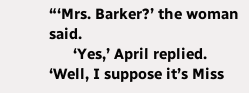“‘Mrs. Barker?’ the woman said.
      ‘Yes,’ April replied. ‘Well, I suppose it’s Miss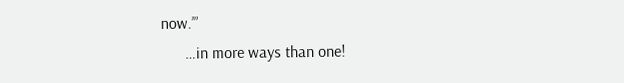now.’”
      …in more ways than one!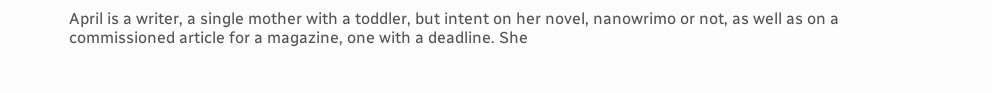April is a writer, a single mother with a toddler, but intent on her novel, nanowrimo or not, as well as on a commissioned article for a magazine, one with a deadline. She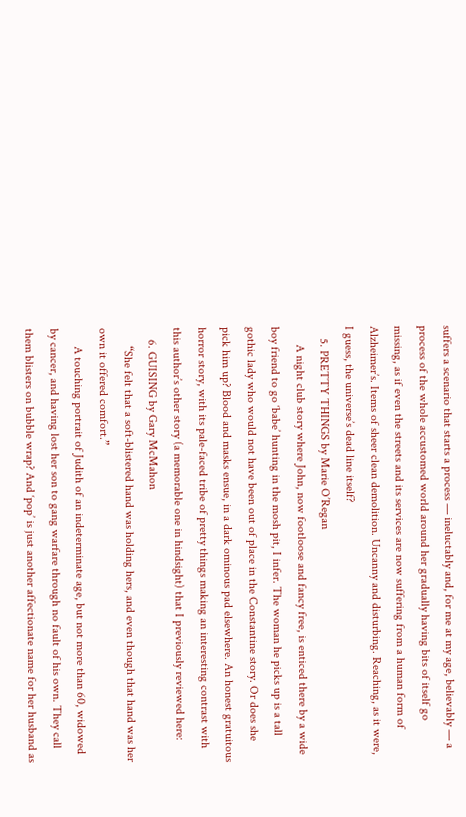suffers a scenario that starts a process — ineluctably and, for me at my age, believably — a process of the whole accustomed world around her gradually having bits of itself go missing, as if even the streets and its services are now suffering from a human form of Alzheimer’s. Items of sheer clean demolition. Uncanny and disturbing. Reaching, as it were, I guess, the universe’s dead line itself?
    5. PRETTY THINGS by Marie O’Regan
      A night club story where John, now footloose and fancy free, is enticed there by a wide boy friend to go ‘babe’ hunting in the mosh pit, I infer. The woman he picks up is a tall gothic lady who would not have been out of place in the Constantine story. Or does she pick him up? Blood and masks ensue, in a dark ominous pad elsewhere. An honest gratuitous horror story, with its pale-faced tribe of pretty things making an interesting contrast with this author’s other story (a memorable one in hindsight) that I previously reviewed here:
    6. GUISING by Gary McMahon
      “She felt that a soft-blistered hand was holding hers, and even though that hand was her own it offered comfort.”
      A touching portrait of Judith of an indeterminate age, but not more than 60, widowed by cancer, and having lost her son to gang warfare through no fault of his own. They call them blisters on bubble wrap? And ‘pop’ is just another affectionate name for her husband as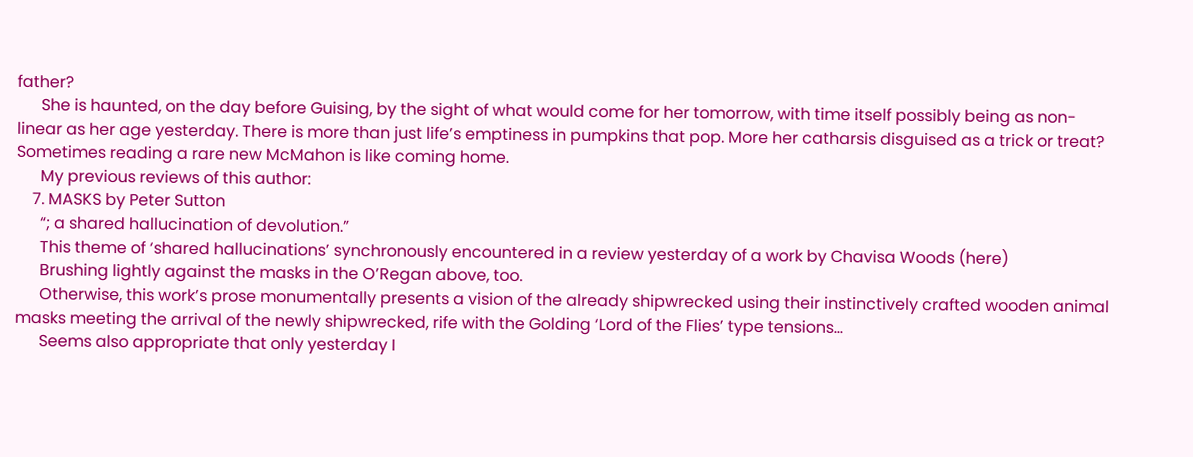father?
      She is haunted, on the day before Guising, by the sight of what would come for her tomorrow, with time itself possibly being as non-linear as her age yesterday. There is more than just life’s emptiness in pumpkins that pop. More her catharsis disguised as a trick or treat? Sometimes reading a rare new McMahon is like coming home.
      My previous reviews of this author:
    7. MASKS by Peter Sutton
      “; a shared hallucination of devolution.”
      This theme of ‘shared hallucinations’ synchronously encountered in a review yesterday of a work by Chavisa Woods (here)
      Brushing lightly against the masks in the O’Regan above, too.
      Otherwise, this work’s prose monumentally presents a vision of the already shipwrecked using their instinctively crafted wooden animal masks meeting the arrival of the newly shipwrecked, rife with the Golding ‘Lord of the Flies’ type tensions…
      Seems also appropriate that only yesterday I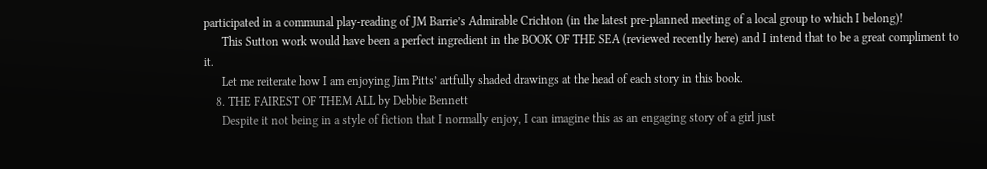participated in a communal play-reading of JM Barrie’s Admirable Crichton (in the latest pre-planned meeting of a local group to which I belong)!
      This Sutton work would have been a perfect ingredient in the BOOK OF THE SEA (reviewed recently here) and I intend that to be a great compliment to it.
      Let me reiterate how I am enjoying Jim Pitts’ artfully shaded drawings at the head of each story in this book.
    8. THE FAIREST OF THEM ALL by Debbie Bennett
      Despite it not being in a style of fiction that I normally enjoy, I can imagine this as an engaging story of a girl just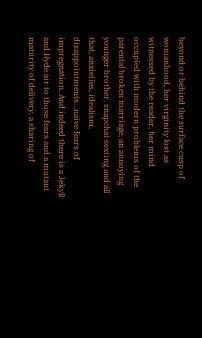beyond or behind the surface cusp of womanhood, her virginity lost as witnessed by the reader, her mind occupied with modern problems of the parental broken marriage, an annoying younger brother, snapchat sexting and all that, anxieties, idealism, disappointments…naive fears of impregnation. And indeed there is a Jekyll and Hyde air to those fears and a mutant maturity of delivery, a sharing of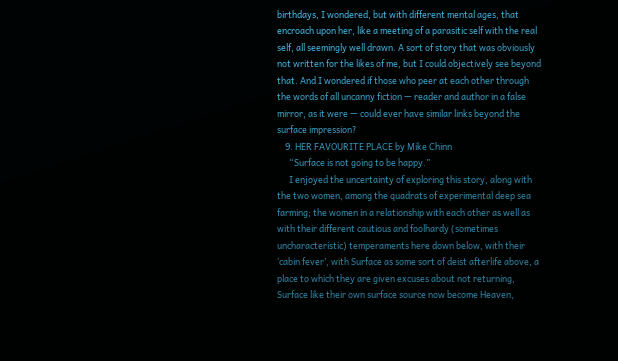birthdays, I wondered, but with different mental ages, that encroach upon her, like a meeting of a parasitic self with the real self, all seemingly well drawn. A sort of story that was obviously not written for the likes of me, but I could objectively see beyond that. And I wondered if those who peer at each other through the words of all uncanny fiction — reader and author in a false mirror, as it were — could ever have similar links beyond the surface impression?
    9. HER FAVOURITE PLACE by Mike Chinn
      “Surface is not going to be happy.”
      I enjoyed the uncertainty of exploring this story, along with the two women, among the quadrats of experimental deep sea farming; the women in a relationship with each other as well as with their different cautious and foolhardy (sometimes uncharacteristic) temperaments here down below, with their ‘cabin fever’, with Surface as some sort of deist afterlife above, a place to which they are given excuses about not returning, Surface like their own surface source now become Heaven,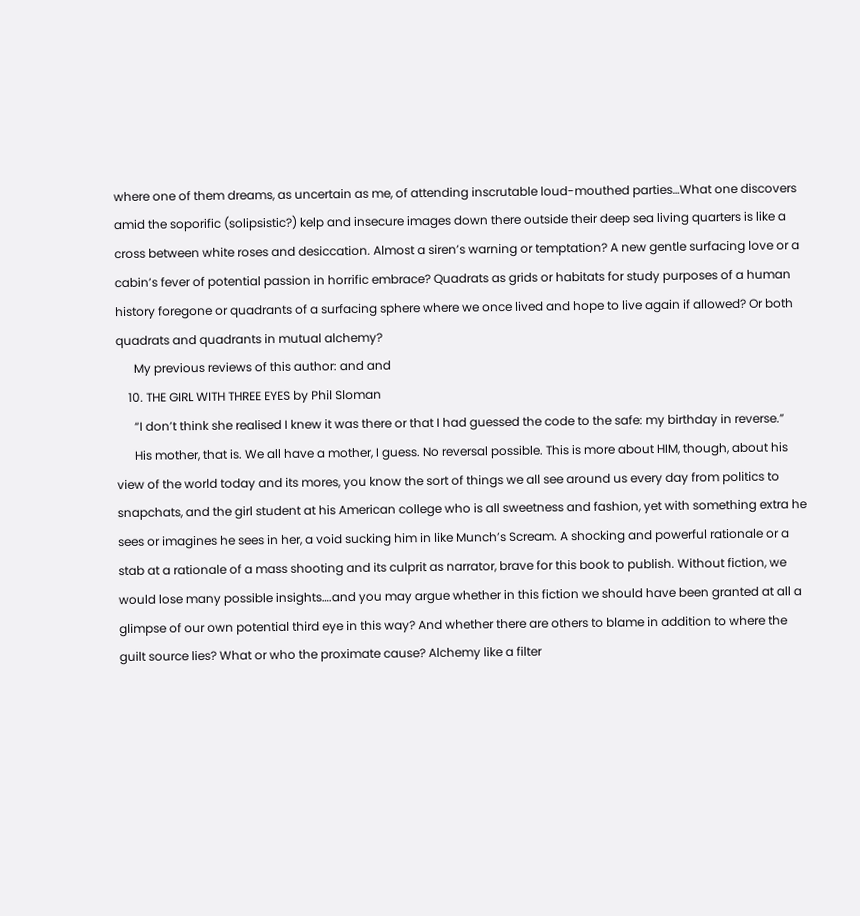where one of them dreams, as uncertain as me, of attending inscrutable loud-mouthed parties…What one discovers amid the soporific (solipsistic?) kelp and insecure images down there outside their deep sea living quarters is like a cross between white roses and desiccation. Almost a siren’s warning or temptation? A new gentle surfacing love or a cabin’s fever of potential passion in horrific embrace? Quadrats as grids or habitats for study purposes of a human history foregone or quadrants of a surfacing sphere where we once lived and hope to live again if allowed? Or both quadrats and quadrants in mutual alchemy?
      My previous reviews of this author: and and
    10. THE GIRL WITH THREE EYES by Phil Sloman
      “I don’t think she realised I knew it was there or that I had guessed the code to the safe: my birthday in reverse.”
      His mother, that is. We all have a mother, I guess. No reversal possible. This is more about HIM, though, about his view of the world today and its mores, you know the sort of things we all see around us every day from politics to snapchats, and the girl student at his American college who is all sweetness and fashion, yet with something extra he sees or imagines he sees in her, a void sucking him in like Munch’s Scream. A shocking and powerful rationale or a stab at a rationale of a mass shooting and its culprit as narrator, brave for this book to publish. Without fiction, we would lose many possible insights….and you may argue whether in this fiction we should have been granted at all a glimpse of our own potential third eye in this way? And whether there are others to blame in addition to where the guilt source lies? What or who the proximate cause? Alchemy like a filter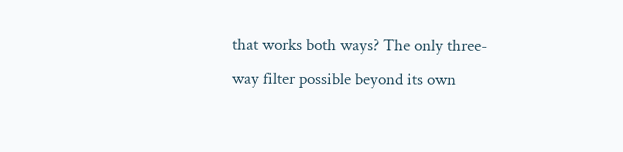that works both ways? The only three-way filter possible beyond its own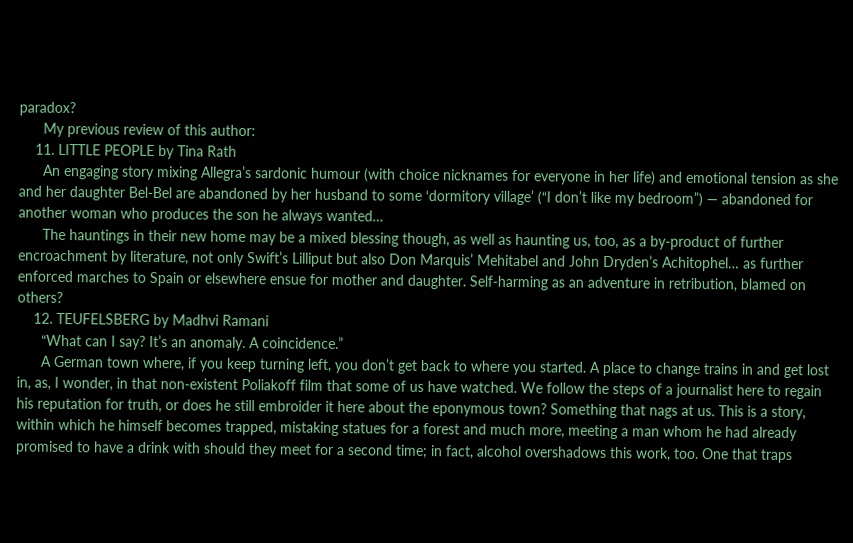paradox?
      My previous review of this author:
    11. LITTLE PEOPLE by Tina Rath
      An engaging story mixing Allegra’s sardonic humour (with choice nicknames for everyone in her life) and emotional tension as she and her daughter Bel-Bel are abandoned by her husband to some ‘dormitory village’ (“I don’t like my bedroom”) — abandoned for another woman who produces the son he always wanted…
      The hauntings in their new home may be a mixed blessing though, as well as haunting us, too, as a by-product of further encroachment by literature, not only Swift’s Lilliput but also Don Marquis’ Mehitabel and John Dryden’s Achitophel… as further enforced marches to Spain or elsewhere ensue for mother and daughter. Self-harming as an adventure in retribution, blamed on others?
    12. TEUFELSBERG by Madhvi Ramani
      “What can I say? It’s an anomaly. A coincidence.”
      A German town where, if you keep turning left, you don’t get back to where you started. A place to change trains in and get lost in, as, I wonder, in that non-existent Poliakoff film that some of us have watched. We follow the steps of a journalist here to regain his reputation for truth, or does he still embroider it here about the eponymous town? Something that nags at us. This is a story, within which he himself becomes trapped, mistaking statues for a forest and much more, meeting a man whom he had already promised to have a drink with should they meet for a second time; in fact, alcohol overshadows this work, too. One that traps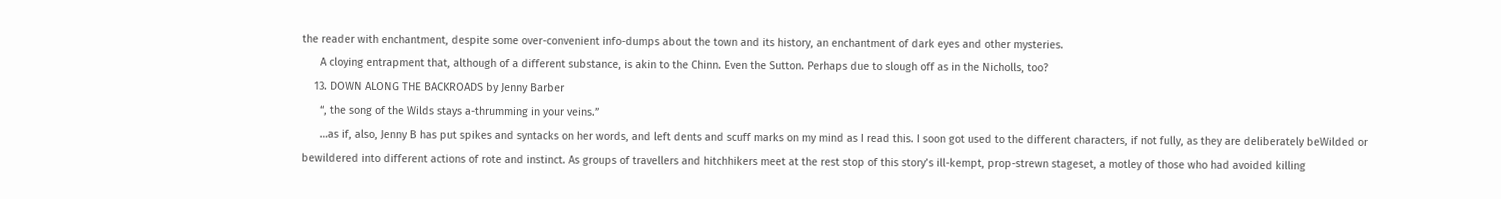the reader with enchantment, despite some over-convenient info-dumps about the town and its history, an enchantment of dark eyes and other mysteries.
      A cloying entrapment that, although of a different substance, is akin to the Chinn. Even the Sutton. Perhaps due to slough off as in the Nicholls, too?
    13. DOWN ALONG THE BACKROADS by Jenny Barber
      “, the song of the Wilds stays a-thrumming in your veins.”
      …as if, also, Jenny B has put spikes and syntacks on her words, and left dents and scuff marks on my mind as I read this. I soon got used to the different characters, if not fully, as they are deliberately beWilded or bewildered into different actions of rote and instinct. As groups of travellers and hitchhikers meet at the rest stop of this story’s ill-kempt, prop-strewn stageset, a motley of those who had avoided killing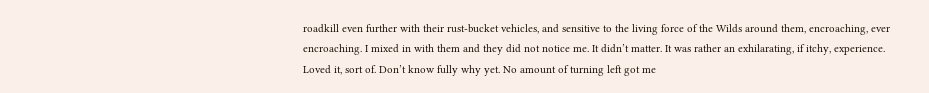roadkill even further with their rust-bucket vehicles, and sensitive to the living force of the Wilds around them, encroaching, ever encroaching. I mixed in with them and they did not notice me. It didn’t matter. It was rather an exhilarating, if itchy, experience. Loved it, sort of. Don’t know fully why yet. No amount of turning left got me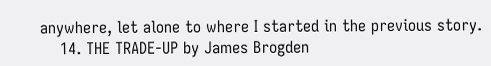anywhere, let alone to where I started in the previous story.
    14. THE TRADE-UP by James Brogden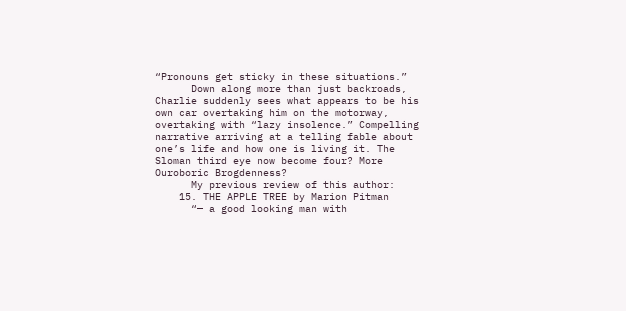“Pronouns get sticky in these situations.”
      Down along more than just backroads, Charlie suddenly sees what appears to be his own car overtaking him on the motorway, overtaking with “lazy insolence.” Compelling narrative arriving at a telling fable about one’s life and how one is living it. The Sloman third eye now become four? More Ouroboric Brogdenness?
      My previous review of this author:
    15. THE APPLE TREE by Marion Pitman
      “— a good looking man with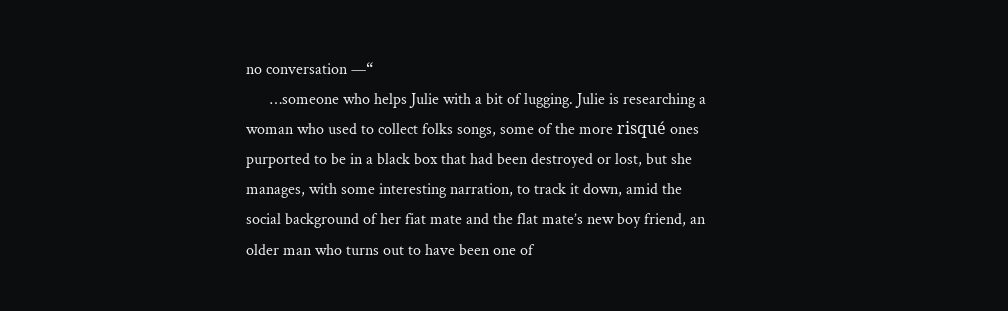no conversation —“
      …someone who helps Julie with a bit of lugging. Julie is researching a woman who used to collect folks songs, some of the more risqué ones purported to be in a black box that had been destroyed or lost, but she manages, with some interesting narration, to track it down, amid the social background of her fiat mate and the flat mate’s new boy friend, an older man who turns out to have been one of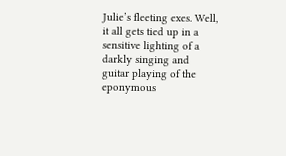Julie’s fleeting exes. Well, it all gets tied up in a sensitive lighting of a darkly singing and guitar playing of the eponymous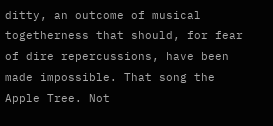ditty, an outcome of musical togetherness that should, for fear of dire repercussions, have been made impossible. That song the Apple Tree. Not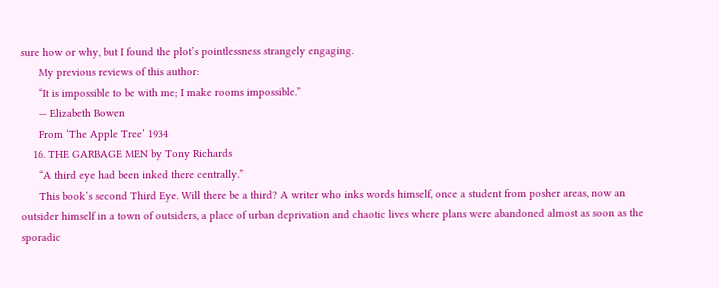sure how or why, but I found the plot’s pointlessness strangely engaging.
      My previous reviews of this author:
      “It is impossible to be with me; I make rooms impossible.”
      — Elizabeth Bowen
      From ‘The Apple Tree’ 1934
    16. THE GARBAGE MEN by Tony Richards
      “A third eye had been inked there centrally.”
      This book’s second Third Eye. Will there be a third? A writer who inks words himself, once a student from posher areas, now an outsider himself in a town of outsiders, a place of urban deprivation and chaotic lives where plans were abandoned almost as soon as the sporadic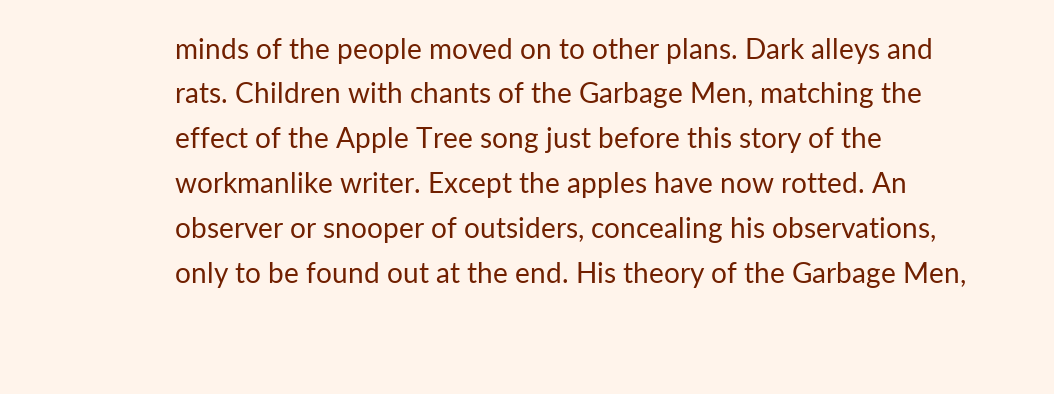minds of the people moved on to other plans. Dark alleys and rats. Children with chants of the Garbage Men, matching the effect of the Apple Tree song just before this story of the workmanlike writer. Except the apples have now rotted. An observer or snooper of outsiders, concealing his observations, only to be found out at the end. His theory of the Garbage Men,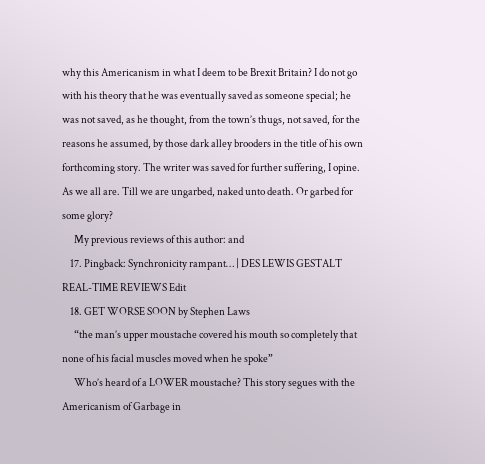why this Americanism in what I deem to be Brexit Britain? I do not go with his theory that he was eventually saved as someone special; he was not saved, as he thought, from the town’s thugs, not saved, for the reasons he assumed, by those dark alley brooders in the title of his own forthcoming story. The writer was saved for further suffering, I opine. As we all are. Till we are ungarbed, naked unto death. Or garbed for some glory?
      My previous reviews of this author: and
    17. Pingback: Synchronicity rampant… | DES LEWIS GESTALT REAL-TIME REVIEWS Edit
    18. GET WORSE SOON by Stephen Laws
      “the man’s upper moustache covered his mouth so completely that none of his facial muscles moved when he spoke”
      Who’s heard of a LOWER moustache? This story segues with the Americanism of Garbage in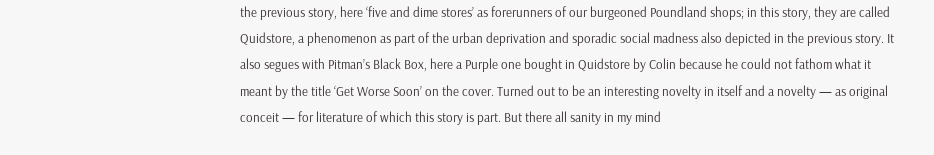the previous story, here ‘five and dime stores’ as forerunners of our burgeoned Poundland shops; in this story, they are called Quidstore, a phenomenon as part of the urban deprivation and sporadic social madness also depicted in the previous story. It also segues with Pitman’s Black Box, here a Purple one bought in Quidstore by Colin because he could not fathom what it meant by the title ‘Get Worse Soon’ on the cover. Turned out to be an interesting novelty in itself and a novelty — as original conceit — for literature of which this story is part. But there all sanity in my mind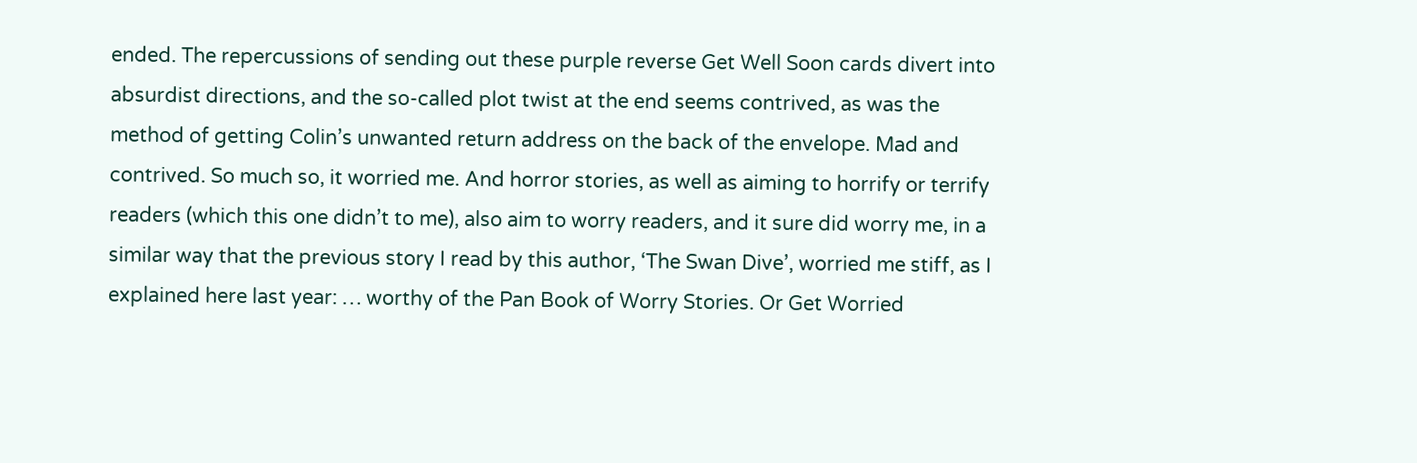ended. The repercussions of sending out these purple reverse Get Well Soon cards divert into absurdist directions, and the so-called plot twist at the end seems contrived, as was the method of getting Colin’s unwanted return address on the back of the envelope. Mad and contrived. So much so, it worried me. And horror stories, as well as aiming to horrify or terrify readers (which this one didn’t to me), also aim to worry readers, and it sure did worry me, in a similar way that the previous story I read by this author, ‘The Swan Dive’, worried me stiff, as I explained here last year: … worthy of the Pan Book of Worry Stories. Or Get Worried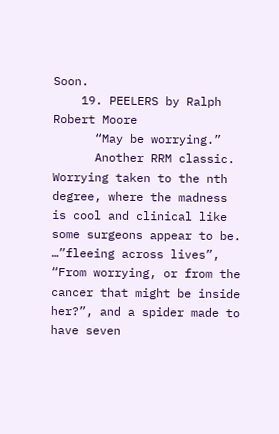Soon.
    19. PEELERS by Ralph Robert Moore
      “May be worrying.”
      Another RRM classic. Worrying taken to the nth degree, where the madness is cool and clinical like some surgeons appear to be. …”fleeing across lives”, “From worrying, or from the cancer that might be inside her?”, and a spider made to have seven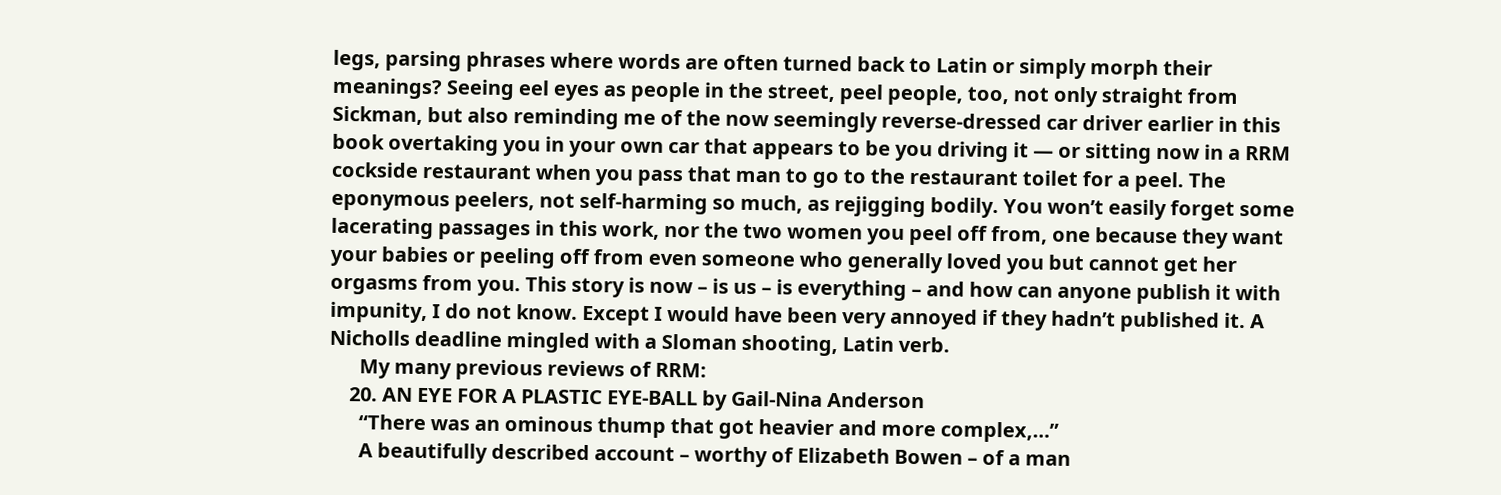legs, parsing phrases where words are often turned back to Latin or simply morph their meanings? Seeing eel eyes as people in the street, peel people, too, not only straight from Sickman, but also reminding me of the now seemingly reverse-dressed car driver earlier in this book overtaking you in your own car that appears to be you driving it — or sitting now in a RRM cockside restaurant when you pass that man to go to the restaurant toilet for a peel. The eponymous peelers, not self-harming so much, as rejigging bodily. You won’t easily forget some lacerating passages in this work, nor the two women you peel off from, one because they want your babies or peeling off from even someone who generally loved you but cannot get her orgasms from you. This story is now – is us – is everything – and how can anyone publish it with impunity, I do not know. Except I would have been very annoyed if they hadn’t published it. A Nicholls deadline mingled with a Sloman shooting, Latin verb.
      My many previous reviews of RRM:
    20. AN EYE FOR A PLASTIC EYE-BALL by Gail-Nina Anderson
      “There was an ominous thump that got heavier and more complex,…”
      A beautifully described account – worthy of Elizabeth Bowen – of a man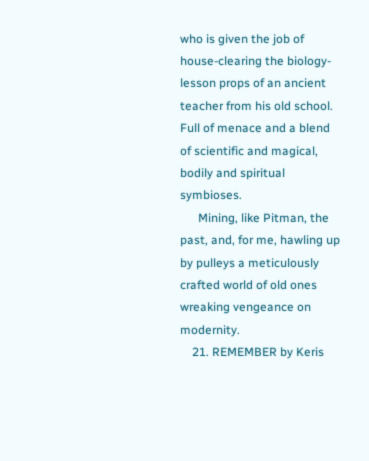who is given the job of house-clearing the biology-lesson props of an ancient teacher from his old school. Full of menace and a blend of scientific and magical, bodily and spiritual symbioses.
      Mining, like Pitman, the past, and, for me, hawling up by pulleys a meticulously crafted world of old ones wreaking vengeance on modernity.
    21. REMEMBER by Keris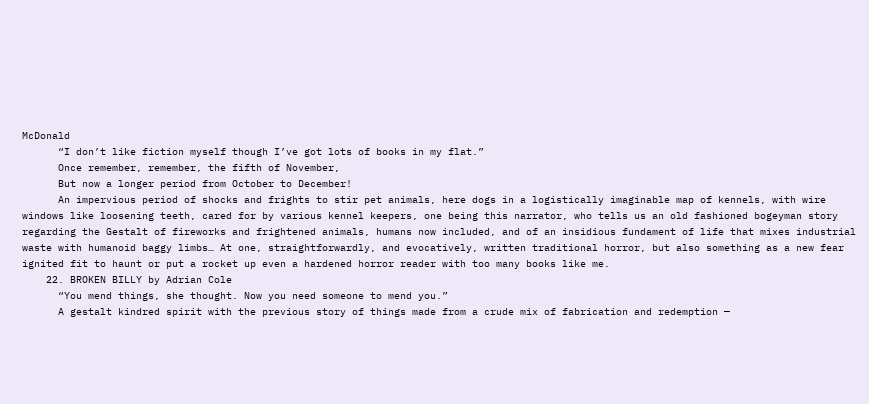McDonald
      “I don’t like fiction myself though I’ve got lots of books in my flat.”
      Once remember, remember, the fifth of November,
      But now a longer period from October to December!
      An impervious period of shocks and frights to stir pet animals, here dogs in a logistically imaginable map of kennels, with wire windows like loosening teeth, cared for by various kennel keepers, one being this narrator, who tells us an old fashioned bogeyman story regarding the Gestalt of fireworks and frightened animals, humans now included, and of an insidious fundament of life that mixes industrial waste with humanoid baggy limbs… At one, straightforwardly, and evocatively, written traditional horror, but also something as a new fear ignited fit to haunt or put a rocket up even a hardened horror reader with too many books like me.
    22. BROKEN BILLY by Adrian Cole
      “You mend things, she thought. Now you need someone to mend you.”
      A gestalt kindred spirit with the previous story of things made from a crude mix of fabrication and redemption —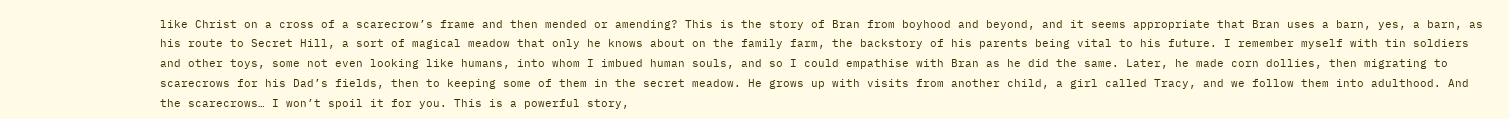like Christ on a cross of a scarecrow’s frame and then mended or amending? This is the story of Bran from boyhood and beyond, and it seems appropriate that Bran uses a barn, yes, a barn, as his route to Secret Hill, a sort of magical meadow that only he knows about on the family farm, the backstory of his parents being vital to his future. I remember myself with tin soldiers and other toys, some not even looking like humans, into whom I imbued human souls, and so I could empathise with Bran as he did the same. Later, he made corn dollies, then migrating to scarecrows for his Dad’s fields, then to keeping some of them in the secret meadow. He grows up with visits from another child, a girl called Tracy, and we follow them into adulthood. And the scarecrows… I won’t spoil it for you. This is a powerful story,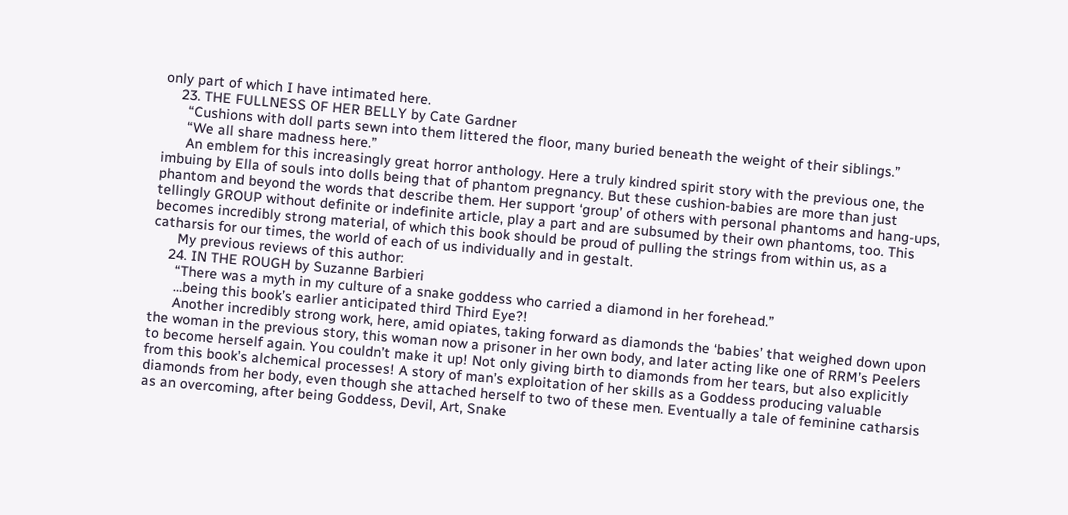only part of which I have intimated here.
    23. THE FULLNESS OF HER BELLY by Cate Gardner
      “Cushions with doll parts sewn into them littered the floor, many buried beneath the weight of their siblings.”
      “We all share madness here.”
      An emblem for this increasingly great horror anthology. Here a truly kindred spirit story with the previous one, the imbuing by Ella of souls into dolls being that of phantom pregnancy. But these cushion-babies are more than just phantom and beyond the words that describe them. Her support ‘group’ of others with personal phantoms and hang-ups, tellingly GROUP without definite or indefinite article, play a part and are subsumed by their own phantoms, too. This becomes incredibly strong material, of which this book should be proud of pulling the strings from within us, as a catharsis for our times, the world of each of us individually and in gestalt.
      My previous reviews of this author:
    24. IN THE ROUGH by Suzanne Barbieri
      “There was a myth in my culture of a snake goddess who carried a diamond in her forehead.”
      …being this book’s earlier anticipated third Third Eye?!
      Another incredibly strong work, here, amid opiates, taking forward as diamonds the ‘babies’ that weighed down upon the woman in the previous story, this woman now a prisoner in her own body, and later acting like one of RRM’s Peelers to become herself again. You couldn’t make it up! Not only giving birth to diamonds from her tears, but also explicitly from this book’s alchemical processes! A story of man’s exploitation of her skills as a Goddess producing valuable diamonds from her body, even though she attached herself to two of these men. Eventually a tale of feminine catharsis as an overcoming, after being Goddess, Devil, Art, Snake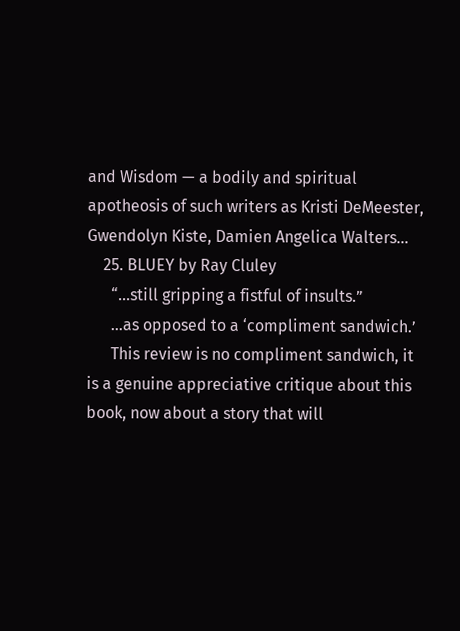and Wisdom — a bodily and spiritual apotheosis of such writers as Kristi DeMeester, Gwendolyn Kiste, Damien Angelica Walters…
    25. BLUEY by Ray Cluley
      “…still gripping a fistful of insults.”
      …as opposed to a ‘compliment sandwich.’
      This review is no compliment sandwich, it is a genuine appreciative critique about this book, now about a story that will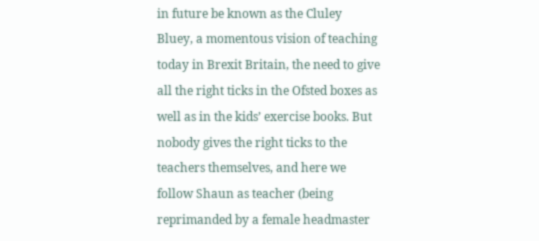in future be known as the Cluley Bluey, a momentous vision of teaching today in Brexit Britain, the need to give all the right ticks in the Ofsted boxes as well as in the kids’ exercise books. But nobody gives the right ticks to the teachers themselves, and here we follow Shaun as teacher (being reprimanded by a female headmaster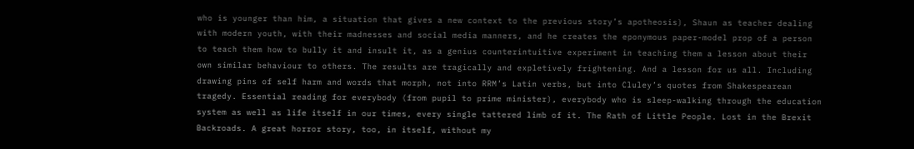who is younger than him, a situation that gives a new context to the previous story’s apotheosis), Shaun as teacher dealing with modern youth, with their madnesses and social media manners, and he creates the eponymous paper-model prop of a person to teach them how to bully it and insult it, as a genius counterintuitive experiment in teaching them a lesson about their own similar behaviour to others. The results are tragically and expletively frightening. And a lesson for us all. Including drawing pins of self harm and words that morph, not into RRM’s Latin verbs, but into Cluley’s quotes from Shakespearean tragedy. Essential reading for everybody (from pupil to prime minister), everybody who is sleep-walking through the education system as well as life itself in our times, every single tattered limb of it. The Rath of Little People. Lost in the Brexit Backroads. A great horror story, too, in itself, without my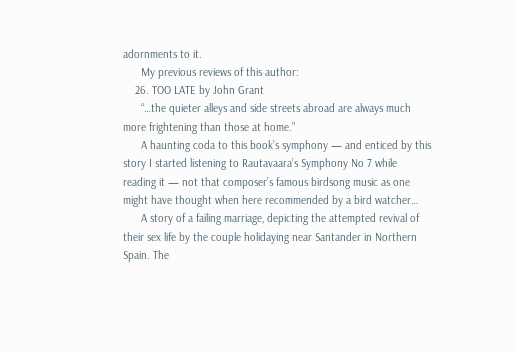adornments to it.
      My previous reviews of this author:
    26. TOO LATE by John Grant
      “…the quieter alleys and side streets abroad are always much more frightening than those at home.”
      A haunting coda to this book’s symphony — and enticed by this story I started listening to Rautavaara’s Symphony No 7 while reading it — not that composer’s famous birdsong music as one might have thought when here recommended by a bird watcher…
      A story of a failing marriage, depicting the attempted revival of their sex life by the couple holidaying near Santander in Northern Spain. The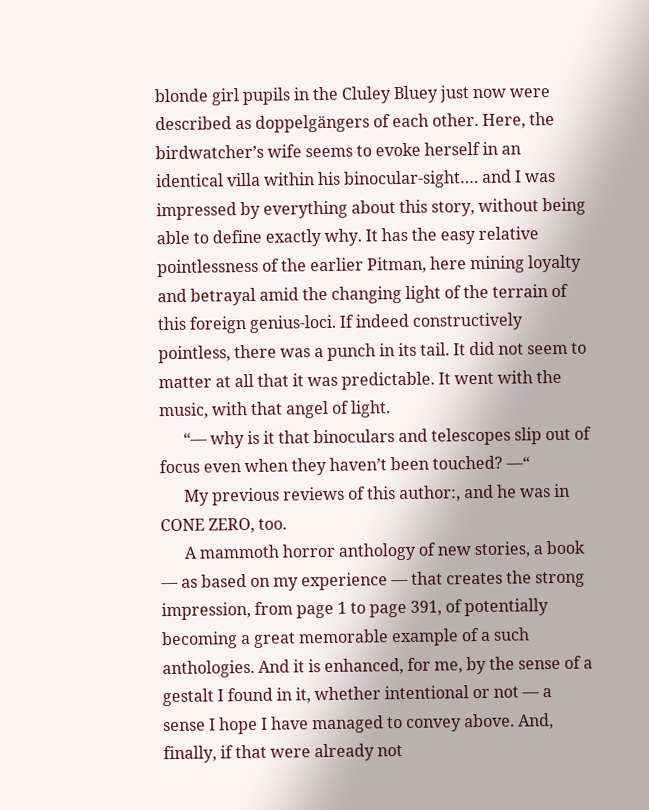blonde girl pupils in the Cluley Bluey just now were described as doppelgängers of each other. Here, the birdwatcher’s wife seems to evoke herself in an identical villa within his binocular-sight…. and I was impressed by everything about this story, without being able to define exactly why. It has the easy relative pointlessness of the earlier Pitman, here mining loyalty and betrayal amid the changing light of the terrain of this foreign genius-loci. If indeed constructively pointless, there was a punch in its tail. It did not seem to matter at all that it was predictable. It went with the music, with that angel of light.
      “— why is it that binoculars and telescopes slip out of focus even when they haven’t been touched? —“
      My previous reviews of this author:, and he was in CONE ZERO, too.
      A mammoth horror anthology of new stories, a book — as based on my experience — that creates the strong impression, from page 1 to page 391, of potentially becoming a great memorable example of a such anthologies. And it is enhanced, for me, by the sense of a gestalt I found in it, whether intentional or not — a sense I hope I have managed to convey above. And, finally, if that were already not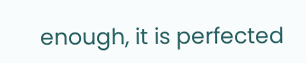enough, it is perfected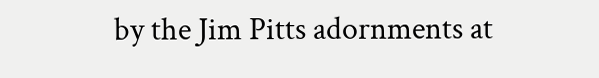by the Jim Pitts adornments at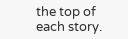the top of each story.